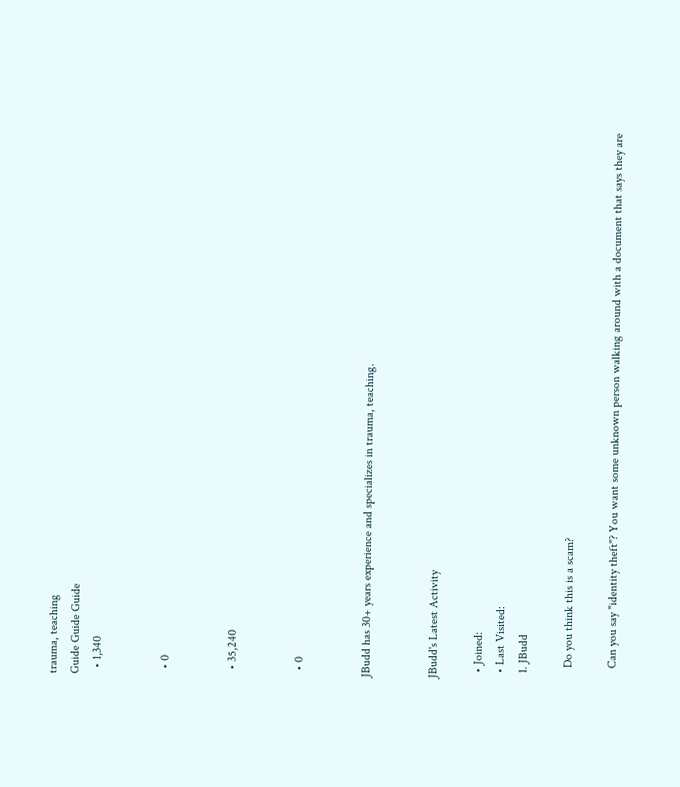trauma, teaching
Guide Guide Guide
  • 1,340


  • 0


  • 35,240


  • 0


JBudd has 30+ years experience and specializes in trauma, teaching.


JBudd's Latest Activity

  • Joined:
  • Last Visited:
  1. JBudd

    Do you think this is a scam?

    Can you say "identity theft"? You want some unknown person walking around with a document that says they are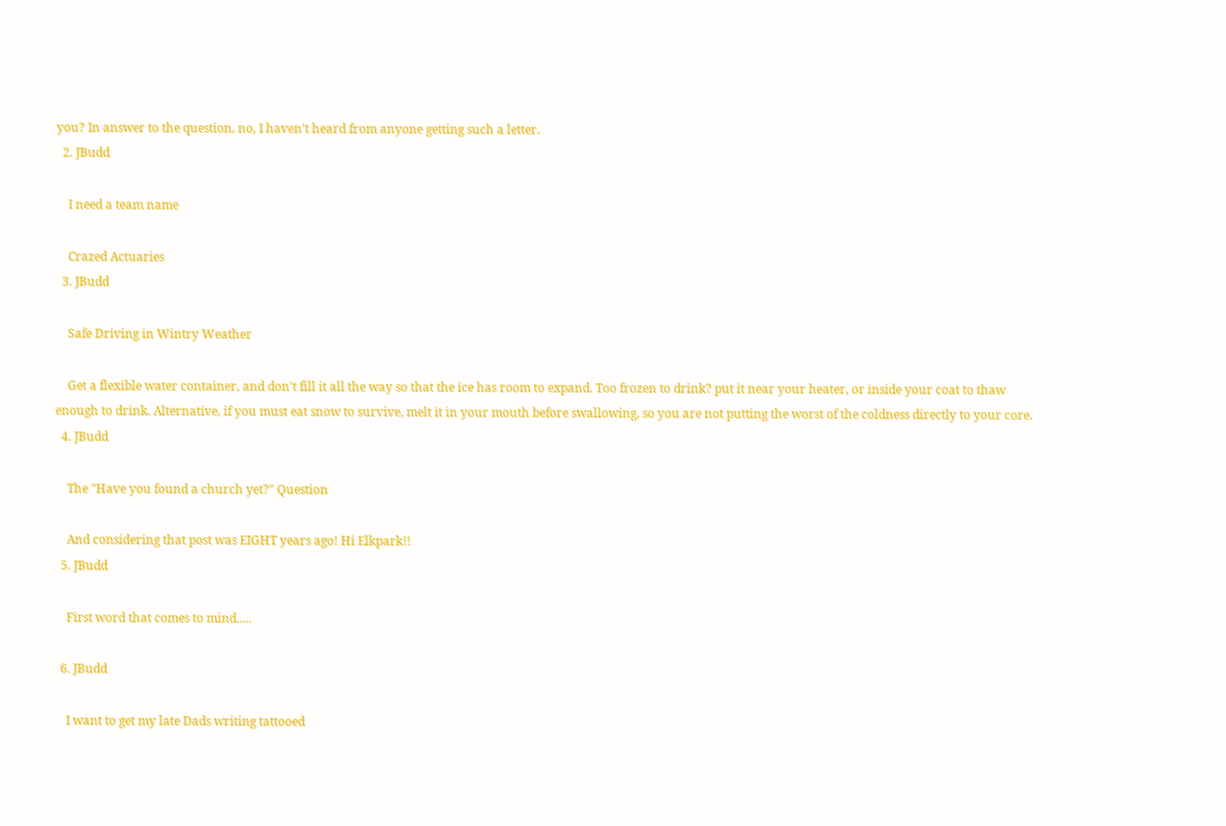you? In answer to the question, no, I haven't heard from anyone getting such a letter.
  2. JBudd

    I need a team name

    Crazed Actuaries
  3. JBudd

    Safe Driving in Wintry Weather

    Get a flexible water container, and don't fill it all the way so that the ice has room to expand. Too frozen to drink? put it near your heater, or inside your coat to thaw enough to drink. Alternative, if you must eat snow to survive, melt it in your mouth before swallowing, so you are not putting the worst of the coldness directly to your core.
  4. JBudd

    The "Have you found a church yet?" Question

    And considering that post was EIGHT years ago! Hi Elkpark!!
  5. JBudd

    First word that comes to mind.....

  6. JBudd

    I want to get my late Dads writing tattooed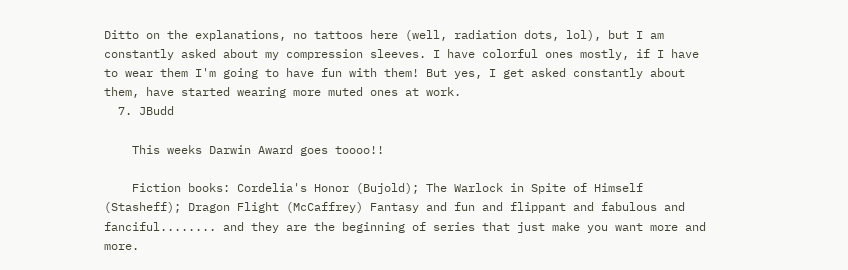Ditto on the explanations, no tattoos here (well, radiation dots, lol), but I am constantly asked about my compression sleeves. I have colorful ones mostly, if I have to wear them I'm going to have fun with them! But yes, I get asked constantly about them, have started wearing more muted ones at work.
  7. JBudd

    This weeks Darwin Award goes toooo!!

    Fiction books: Cordelia's Honor (Bujold); The Warlock in Spite of Himself (Stasheff); Dragon Flight (McCaffrey) Fantasy and fun and flippant and fabulous and fanciful........ and they are the beginning of series that just make you want more and more.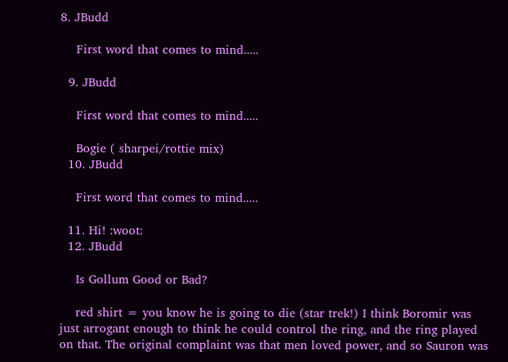8. JBudd

    First word that comes to mind.....

  9. JBudd

    First word that comes to mind.....

    Bogie ( sharpei/rottie mix)
  10. JBudd

    First word that comes to mind.....

  11. Hi! :woot:
  12. JBudd

    Is Gollum Good or Bad?

    red shirt = you know he is going to die (star trek!) I think Boromir was just arrogant enough to think he could control the ring, and the ring played on that. The original complaint was that men loved power, and so Sauron was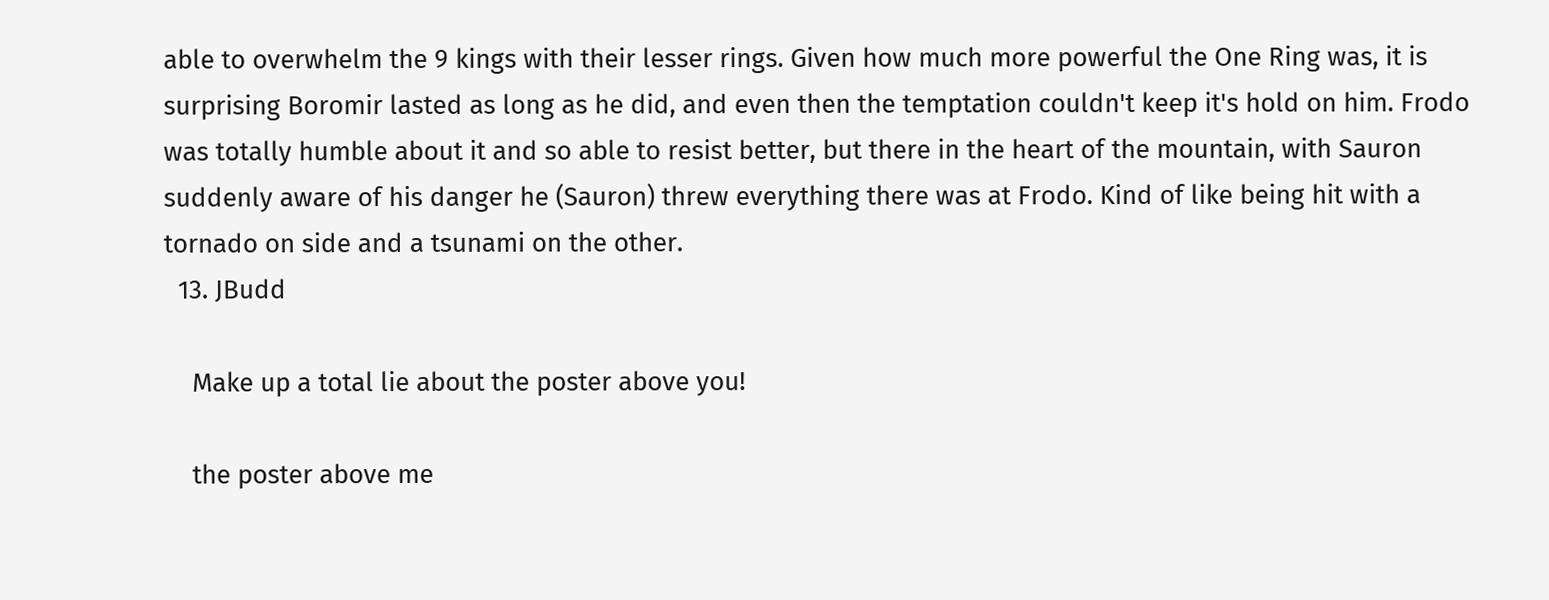able to overwhelm the 9 kings with their lesser rings. Given how much more powerful the One Ring was, it is surprising Boromir lasted as long as he did, and even then the temptation couldn't keep it's hold on him. Frodo was totally humble about it and so able to resist better, but there in the heart of the mountain, with Sauron suddenly aware of his danger he (Sauron) threw everything there was at Frodo. Kind of like being hit with a tornado on side and a tsunami on the other.
  13. JBudd

    Make up a total lie about the poster above you!

    the poster above me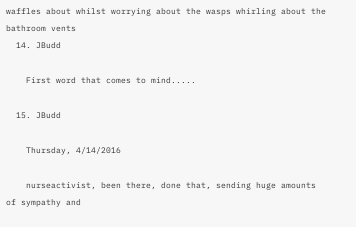waffles about whilst worrying about the wasps whirling about the bathroom vents
  14. JBudd

    First word that comes to mind.....

  15. JBudd

    Thursday, 4/14/2016

    nurseactivist, been there, done that, sending huge amounts of sympathy and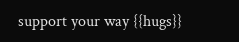support your way {{hugs}}